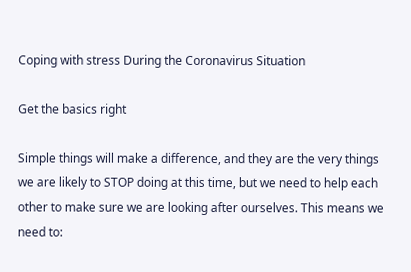Coping with stress During the Coronavirus Situation

Get the basics right

Simple things will make a difference, and they are the very things we are likely to STOP doing at this time, but we need to help each other to make sure we are looking after ourselves. This means we need to: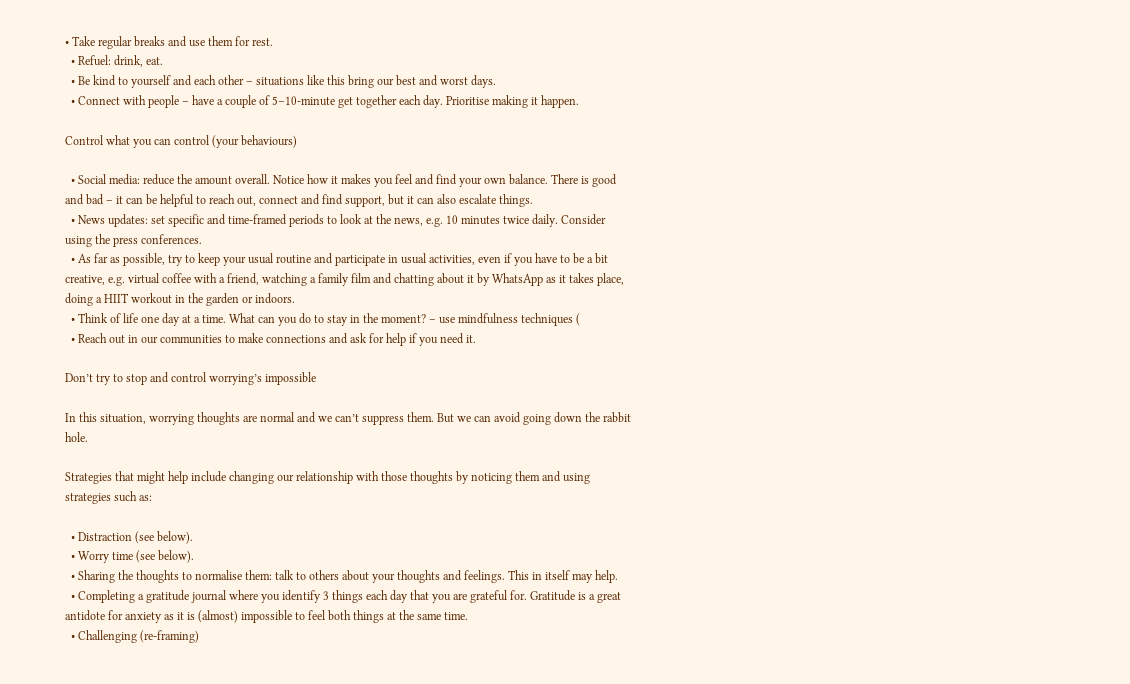• Take regular breaks and use them for rest.
  • Refuel: drink, eat.
  • Be kind to yourself and each other – situations like this bring our best and worst days.
  • Connect with people – have a couple of 5–10-minute get together each day. Prioritise making it happen.

Control what you can control (your behaviours)

  • Social media: reduce the amount overall. Notice how it makes you feel and find your own balance. There is good and bad – it can be helpful to reach out, connect and find support, but it can also escalate things.
  • News updates: set specific and time-framed periods to look at the news, e.g. 10 minutes twice daily. Consider using the press conferences.
  • As far as possible, try to keep your usual routine and participate in usual activities, even if you have to be a bit creative, e.g. virtual coffee with a friend, watching a family film and chatting about it by WhatsApp as it takes place, doing a HIIT workout in the garden or indoors.
  • Think of life one day at a time. What can you do to stay in the moment? – use mindfulness techniques (
  • Reach out in our communities to make connections and ask for help if you need it.

Don’t try to stop and control worrying’s impossible

In this situation, worrying thoughts are normal and we can’t suppress them. But we can avoid going down the rabbit hole.

Strategies that might help include changing our relationship with those thoughts by noticing them and using strategies such as:

  • Distraction (see below).
  • Worry time (see below).
  • Sharing the thoughts to normalise them: talk to others about your thoughts and feelings. This in itself may help.
  • Completing a gratitude journal where you identify 3 things each day that you are grateful for. Gratitude is a great antidote for anxiety as it is (almost) impossible to feel both things at the same time.
  • Challenging (re-framing)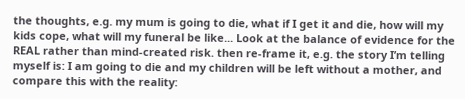the thoughts, e.g. my mum is going to die, what if I get it and die, how will my kids cope, what will my funeral be like... Look at the balance of evidence for the REAL rather than mind-created risk. then re-frame it, e.g. the story I’m telling myself is: I am going to die and my children will be left without a mother, and compare this with the reality: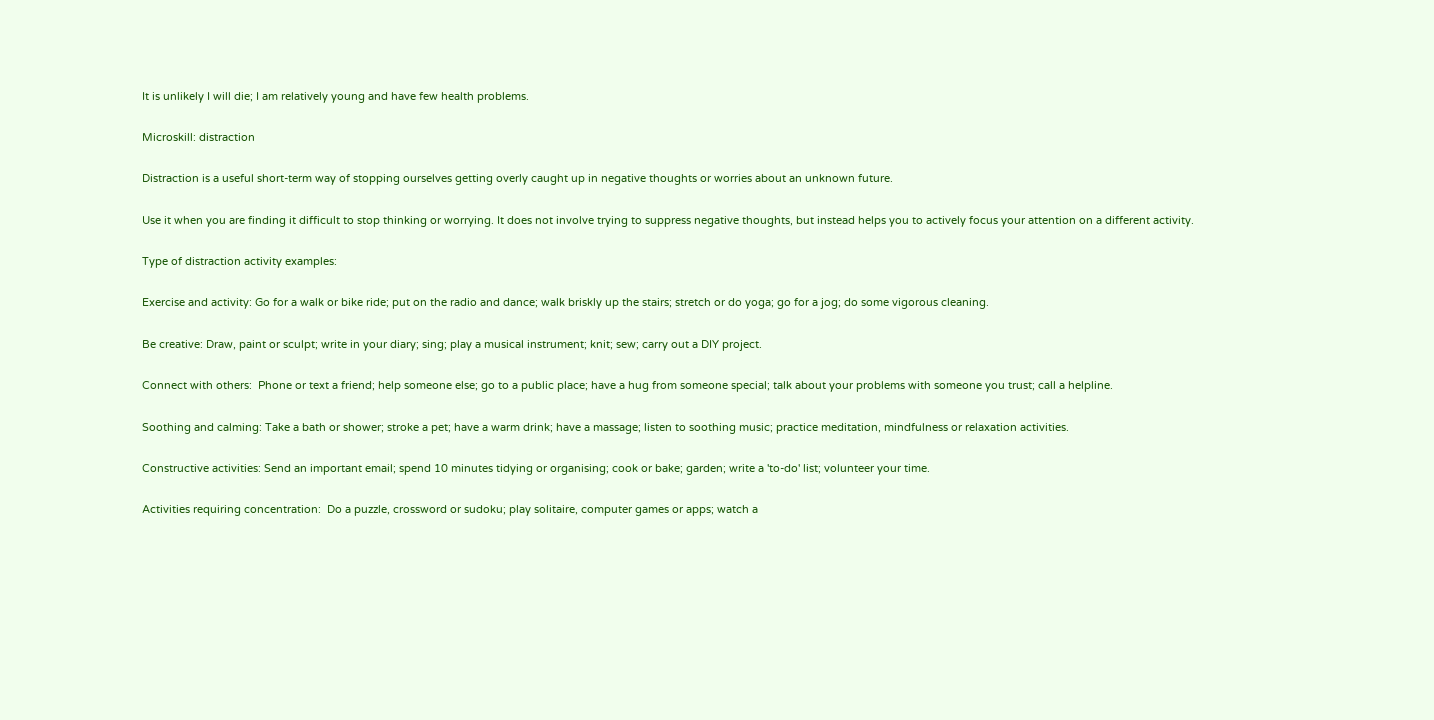It is unlikely I will die; I am relatively young and have few health problems.

Microskill: distraction

Distraction is a useful short-term way of stopping ourselves getting overly caught up in negative thoughts or worries about an unknown future.

Use it when you are finding it difficult to stop thinking or worrying. It does not involve trying to suppress negative thoughts, but instead helps you to actively focus your attention on a different activity.

Type of distraction activity examples:

Exercise and activity: Go for a walk or bike ride; put on the radio and dance; walk briskly up the stairs; stretch or do yoga; go for a jog; do some vigorous cleaning.

Be creative: Draw, paint or sculpt; write in your diary; sing; play a musical instrument; knit; sew; carry out a DIY project.

Connect with others:  Phone or text a friend; help someone else; go to a public place; have a hug from someone special; talk about your problems with someone you trust; call a helpline.

Soothing and calming: Take a bath or shower; stroke a pet; have a warm drink; have a massage; listen to soothing music; practice meditation, mindfulness or relaxation activities.

Constructive activities: Send an important email; spend 10 minutes tidying or organising; cook or bake; garden; write a 'to-do' list; volunteer your time.

Activities requiring concentration:  Do a puzzle, crossword or sudoku; play solitaire, computer games or apps; watch a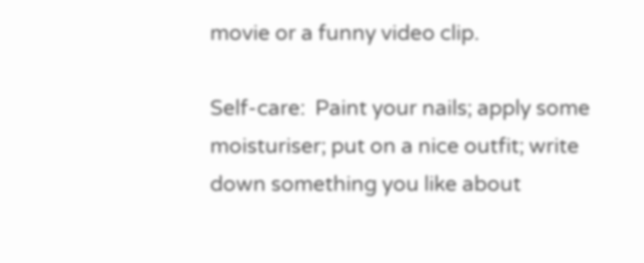movie or a funny video clip.

Self-care:  Paint your nails; apply some moisturiser; put on a nice outfit; write down something you like about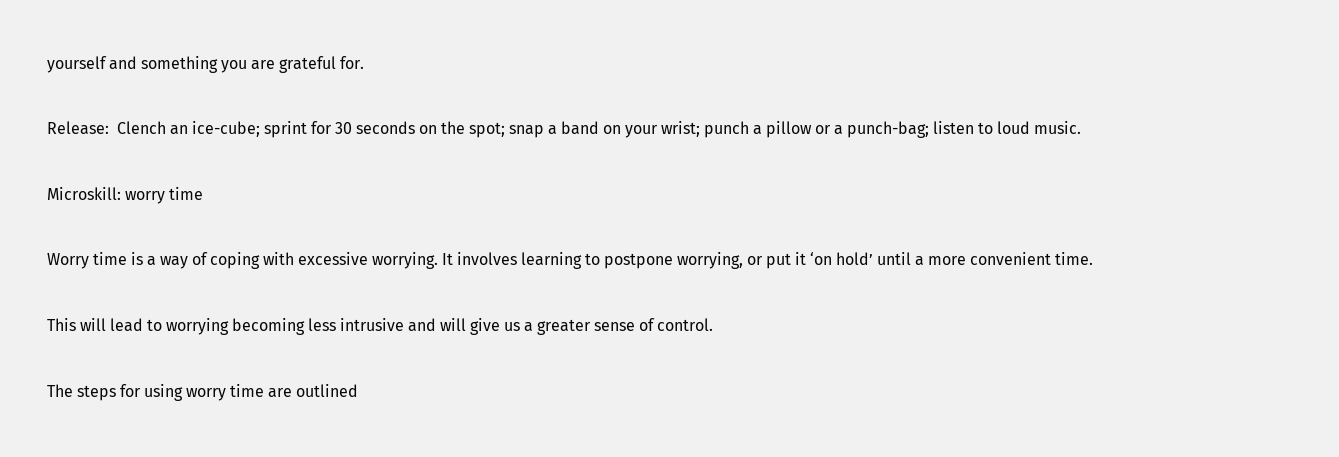yourself and something you are grateful for.

Release:  Clench an ice-cube; sprint for 30 seconds on the spot; snap a band on your wrist; punch a pillow or a punch-bag; listen to loud music.

Microskill: worry time

Worry time is a way of coping with excessive worrying. It involves learning to postpone worrying, or put it ‘on hold’ until a more convenient time.

This will lead to worrying becoming less intrusive and will give us a greater sense of control.

The steps for using worry time are outlined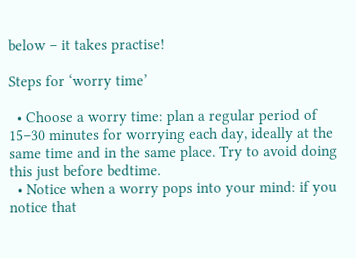below – it takes practise!

Steps for ‘worry time’

  • Choose a worry time: plan a regular period of 15–30 minutes for worrying each day, ideally at the same time and in the same place. Try to avoid doing this just before bedtime.
  • Notice when a worry pops into your mind: if you notice that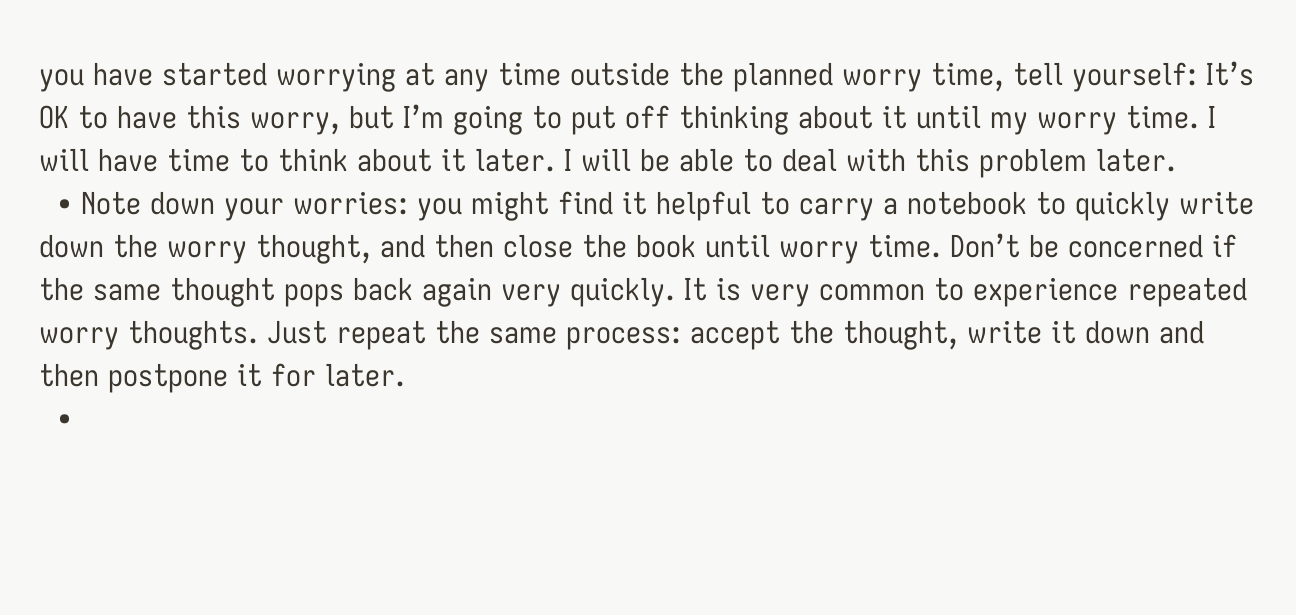you have started worrying at any time outside the planned worry time, tell yourself: It’s OK to have this worry, but I’m going to put off thinking about it until my worry time. I will have time to think about it later. I will be able to deal with this problem later.
  • Note down your worries: you might find it helpful to carry a notebook to quickly write down the worry thought, and then close the book until worry time. Don’t be concerned if the same thought pops back again very quickly. It is very common to experience repeated worry thoughts. Just repeat the same process: accept the thought, write it down and then postpone it for later.
  •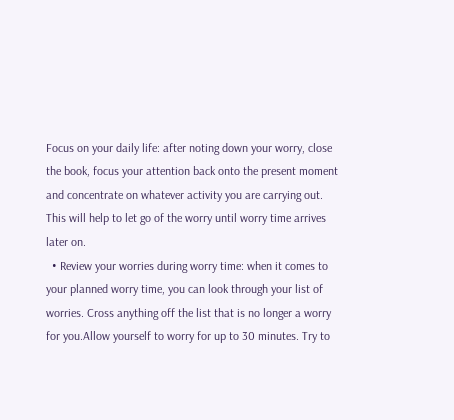Focus on your daily life: after noting down your worry, close the book, focus your attention back onto the present moment and concentrate on whatever activity you are carrying out. This will help to let go of the worry until worry time arrives later on.
  • Review your worries during worry time: when it comes to your planned worry time, you can look through your list of worries. Cross anything off the list that is no longer a worry for you.Allow yourself to worry for up to 30 minutes. Try to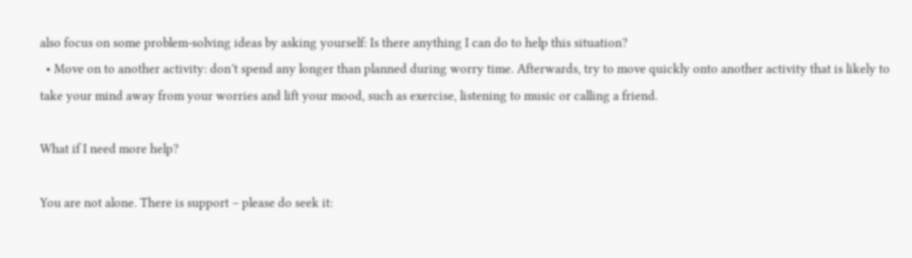also focus on some problem-solving ideas by asking yourself: Is there anything I can do to help this situation?
  • Move on to another activity: don’t spend any longer than planned during worry time. Afterwards, try to move quickly onto another activity that is likely to take your mind away from your worries and lift your mood, such as exercise, listening to music or calling a friend.

What if I need more help?

You are not alone. There is support – please do seek it: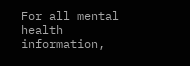For all mental health information,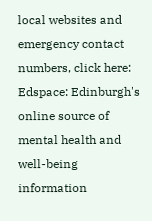local websites and emergency contact numbers, click here: Edspace: Edinburgh's online source of mental health and well-being information